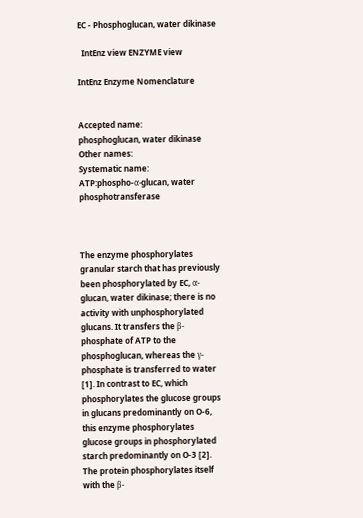EC - Phosphoglucan, water dikinase

  IntEnz view ENZYME view

IntEnz Enzyme Nomenclature


Accepted name:
phosphoglucan, water dikinase
Other names:
Systematic name:
ATP:phospho-α-glucan, water phosphotransferase



The enzyme phosphorylates granular starch that has previously been phosphorylated by EC, α-glucan, water dikinase; there is no activity with unphosphorylated glucans. It transfers the β-phosphate of ATP to the phosphoglucan, whereas the γ-phosphate is transferred to water [1]. In contrast to EC, which phosphorylates the glucose groups in glucans predominantly on O-6, this enzyme phosphorylates glucose groups in phosphorylated starch predominantly on O-3 [2]. The protein phosphorylates itself with the β-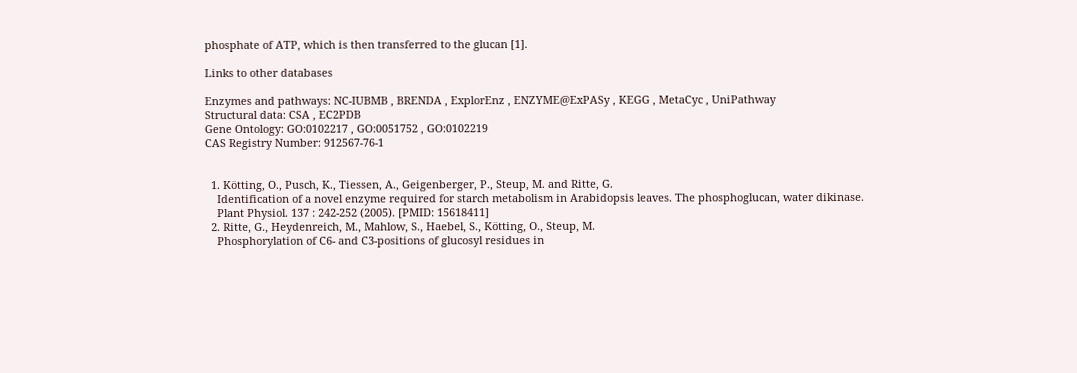phosphate of ATP, which is then transferred to the glucan [1].

Links to other databases

Enzymes and pathways: NC-IUBMB , BRENDA , ExplorEnz , ENZYME@ExPASy , KEGG , MetaCyc , UniPathway
Structural data: CSA , EC2PDB
Gene Ontology: GO:0102217 , GO:0051752 , GO:0102219
CAS Registry Number: 912567-76-1


  1. Kötting, O., Pusch, K., Tiessen, A., Geigenberger, P., Steup, M. and Ritte, G.
    Identification of a novel enzyme required for starch metabolism in Arabidopsis leaves. The phosphoglucan, water dikinase.
    Plant Physiol. 137 : 242-252 (2005). [PMID: 15618411]
  2. Ritte, G., Heydenreich, M., Mahlow, S., Haebel, S., Kötting, O., Steup, M.
    Phosphorylation of C6- and C3-positions of glucosyl residues in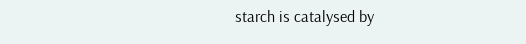starch is catalysed by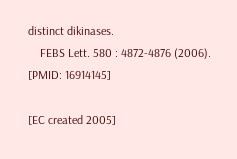distinct dikinases.
    FEBS Lett. 580 : 4872-4876 (2006). [PMID: 16914145]

[EC created 2005]